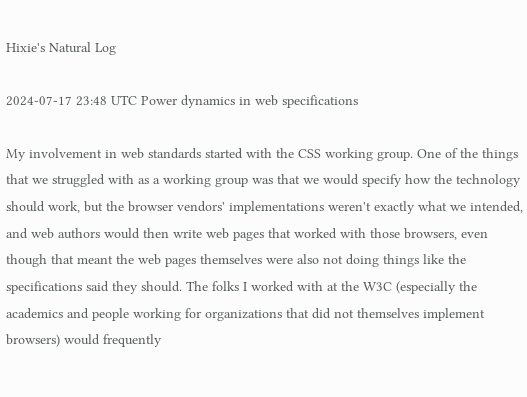Hixie's Natural Log

2024-07-17 23:48 UTC Power dynamics in web specifications

My involvement in web standards started with the CSS working group. One of the things that we struggled with as a working group was that we would specify how the technology should work, but the browser vendors' implementations weren't exactly what we intended, and web authors would then write web pages that worked with those browsers, even though that meant the web pages themselves were also not doing things like the specifications said they should. The folks I worked with at the W3C (especially the academics and people working for organizations that did not themselves implement browsers) would frequently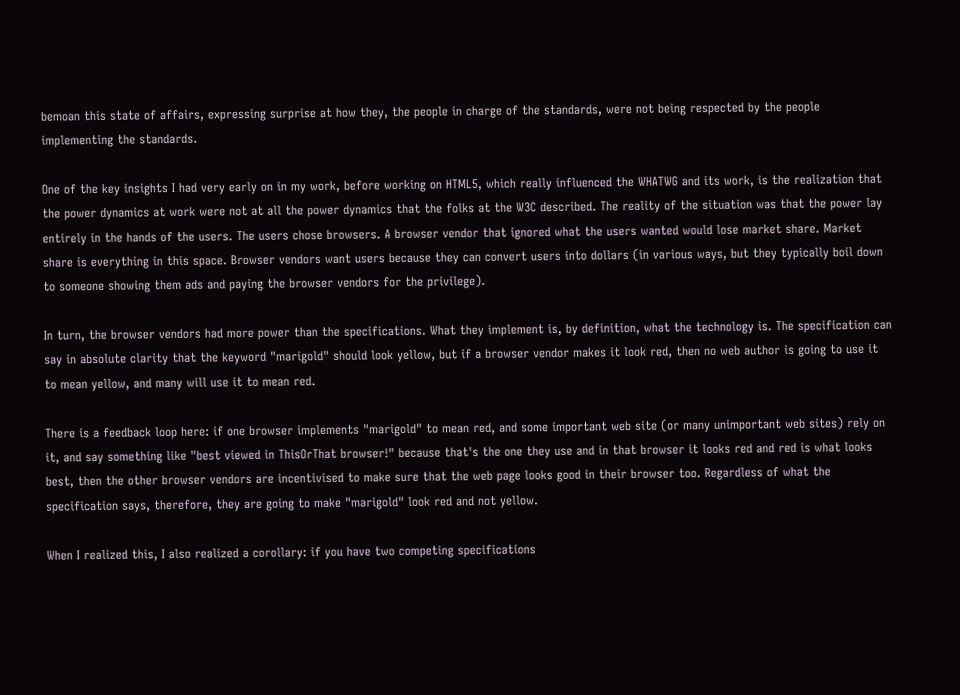bemoan this state of affairs, expressing surprise at how they, the people in charge of the standards, were not being respected by the people implementing the standards.

One of the key insights I had very early on in my work, before working on HTML5, which really influenced the WHATWG and its work, is the realization that the power dynamics at work were not at all the power dynamics that the folks at the W3C described. The reality of the situation was that the power lay entirely in the hands of the users. The users chose browsers. A browser vendor that ignored what the users wanted would lose market share. Market share is everything in this space. Browser vendors want users because they can convert users into dollars (in various ways, but they typically boil down to someone showing them ads and paying the browser vendors for the privilege).

In turn, the browser vendors had more power than the specifications. What they implement is, by definition, what the technology is. The specification can say in absolute clarity that the keyword "marigold" should look yellow, but if a browser vendor makes it look red, then no web author is going to use it to mean yellow, and many will use it to mean red.

There is a feedback loop here: if one browser implements "marigold" to mean red, and some important web site (or many unimportant web sites) rely on it, and say something like "best viewed in ThisOrThat browser!" because that's the one they use and in that browser it looks red and red is what looks best, then the other browser vendors are incentivised to make sure that the web page looks good in their browser too. Regardless of what the specification says, therefore, they are going to make "marigold" look red and not yellow.

When I realized this, I also realized a corollary: if you have two competing specifications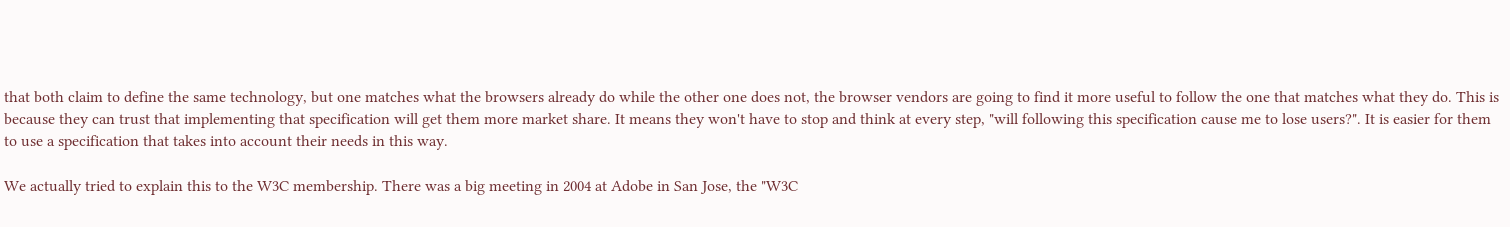that both claim to define the same technology, but one matches what the browsers already do while the other one does not, the browser vendors are going to find it more useful to follow the one that matches what they do. This is because they can trust that implementing that specification will get them more market share. It means they won't have to stop and think at every step, "will following this specification cause me to lose users?". It is easier for them to use a specification that takes into account their needs in this way.

We actually tried to explain this to the W3C membership. There was a big meeting in 2004 at Adobe in San Jose, the "W3C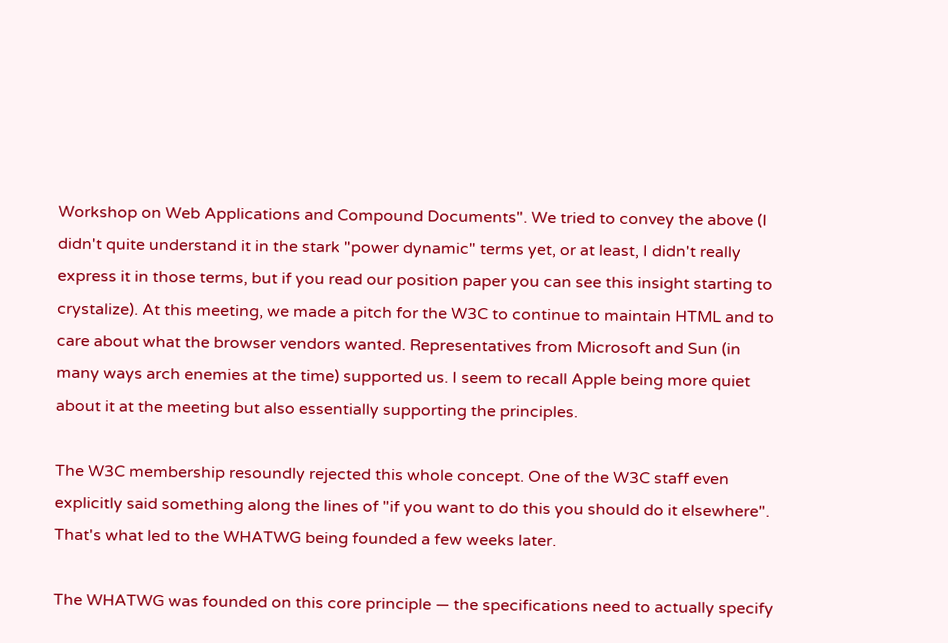Workshop on Web Applications and Compound Documents". We tried to convey the above (I didn't quite understand it in the stark "power dynamic" terms yet, or at least, I didn't really express it in those terms, but if you read our position paper you can see this insight starting to crystalize). At this meeting, we made a pitch for the W3C to continue to maintain HTML and to care about what the browser vendors wanted. Representatives from Microsoft and Sun (in many ways arch enemies at the time) supported us. I seem to recall Apple being more quiet about it at the meeting but also essentially supporting the principles.

The W3C membership resoundly rejected this whole concept. One of the W3C staff even explicitly said something along the lines of "if you want to do this you should do it elsewhere". That's what led to the WHATWG being founded a few weeks later.

The WHATWG was founded on this core principle — the specifications need to actually specify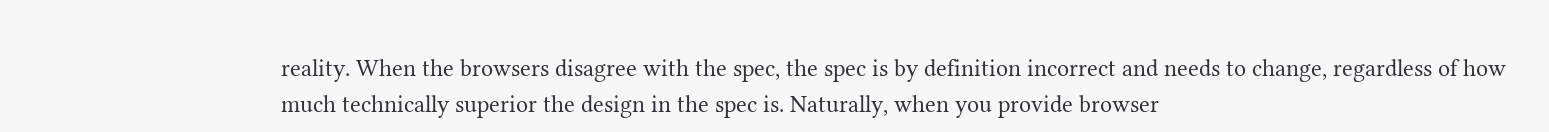reality. When the browsers disagree with the spec, the spec is by definition incorrect and needs to change, regardless of how much technically superior the design in the spec is. Naturally, when you provide browser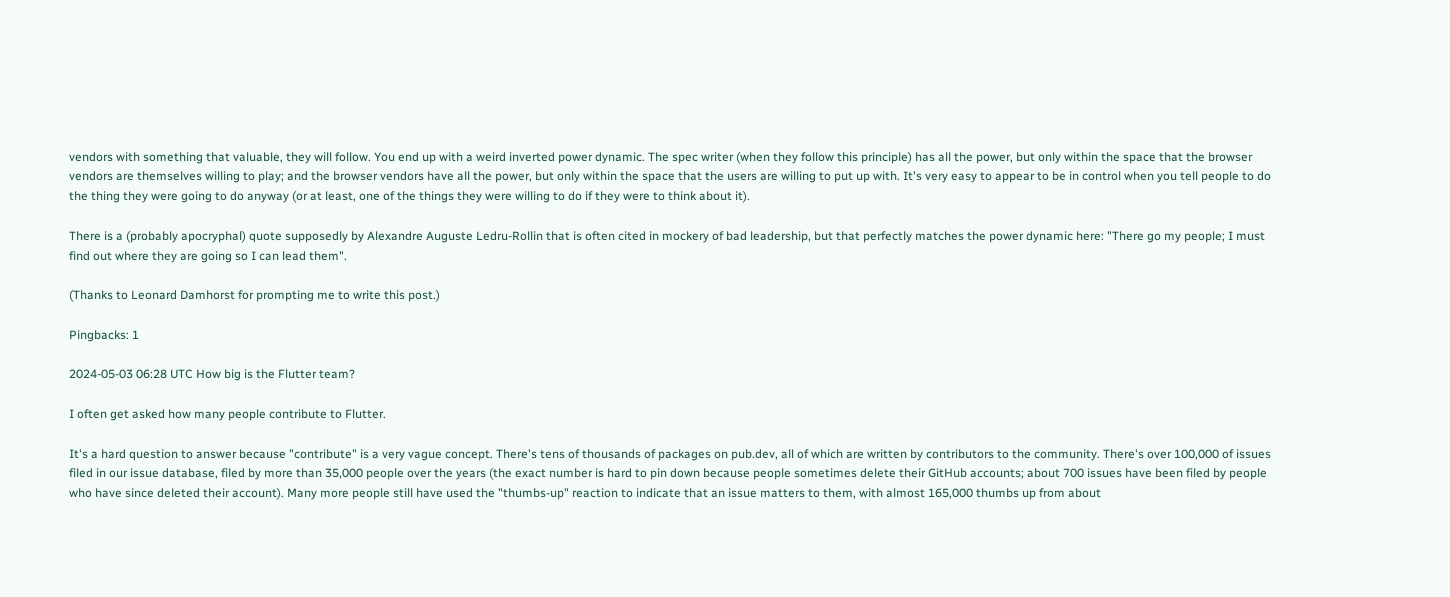vendors with something that valuable, they will follow. You end up with a weird inverted power dynamic. The spec writer (when they follow this principle) has all the power, but only within the space that the browser vendors are themselves willing to play; and the browser vendors have all the power, but only within the space that the users are willing to put up with. It's very easy to appear to be in control when you tell people to do the thing they were going to do anyway (or at least, one of the things they were willing to do if they were to think about it).

There is a (probably apocryphal) quote supposedly by Alexandre Auguste Ledru-Rollin that is often cited in mockery of bad leadership, but that perfectly matches the power dynamic here: "There go my people; I must find out where they are going so I can lead them".

(Thanks to Leonard Damhorst for prompting me to write this post.)

Pingbacks: 1

2024-05-03 06:28 UTC How big is the Flutter team?

I often get asked how many people contribute to Flutter.

It's a hard question to answer because "contribute" is a very vague concept. There's tens of thousands of packages on pub.dev, all of which are written by contributors to the community. There's over 100,000 of issues filed in our issue database, filed by more than 35,000 people over the years (the exact number is hard to pin down because people sometimes delete their GitHub accounts; about 700 issues have been filed by people who have since deleted their account). Many more people still have used the "thumbs-up" reaction to indicate that an issue matters to them, with almost 165,000 thumbs up from about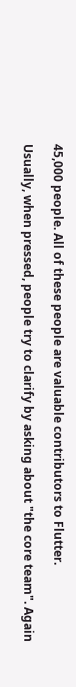45,000 people. All of these people are valuable contributors to Flutter.

Usually, when pressed, people try to clarify by asking about "the core team". Again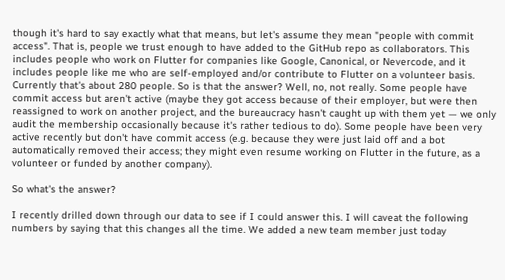though it's hard to say exactly what that means, but let's assume they mean "people with commit access". That is, people we trust enough to have added to the GitHub repo as collaborators. This includes people who work on Flutter for companies like Google, Canonical, or Nevercode, and it includes people like me who are self-employed and/or contribute to Flutter on a volunteer basis. Currently that's about 280 people. So is that the answer? Well, no, not really. Some people have commit access but aren't active (maybe they got access because of their employer, but were then reassigned to work on another project, and the bureaucracy hasn't caught up with them yet — we only audit the membership occasionally because it's rather tedious to do). Some people have been very active recently but don't have commit access (e.g. because they were just laid off and a bot automatically removed their access; they might even resume working on Flutter in the future, as a volunteer or funded by another company).

So what's the answer?

I recently drilled down through our data to see if I could answer this. I will caveat the following numbers by saying that this changes all the time. We added a new team member just today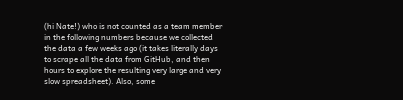(hi Nate!) who is not counted as a team member in the following numbers because we collected the data a few weeks ago (it takes literally days to scrape all the data from GitHub, and then hours to explore the resulting very large and very slow spreadsheet). Also, some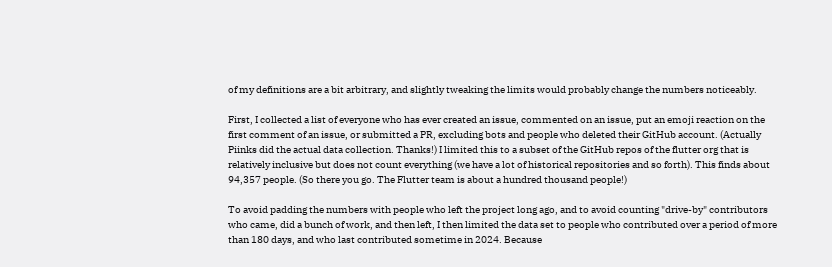of my definitions are a bit arbitrary, and slightly tweaking the limits would probably change the numbers noticeably.

First, I collected a list of everyone who has ever created an issue, commented on an issue, put an emoji reaction on the first comment of an issue, or submitted a PR, excluding bots and people who deleted their GitHub account. (Actually Piinks did the actual data collection. Thanks!) I limited this to a subset of the GitHub repos of the flutter org that is relatively inclusive but does not count everything (we have a lot of historical repositories and so forth). This finds about 94,357 people. (So there you go. The Flutter team is about a hundred thousand people!)

To avoid padding the numbers with people who left the project long ago, and to avoid counting "drive-by" contributors who came, did a bunch of work, and then left, I then limited the data set to people who contributed over a period of more than 180 days, and who last contributed sometime in 2024. Because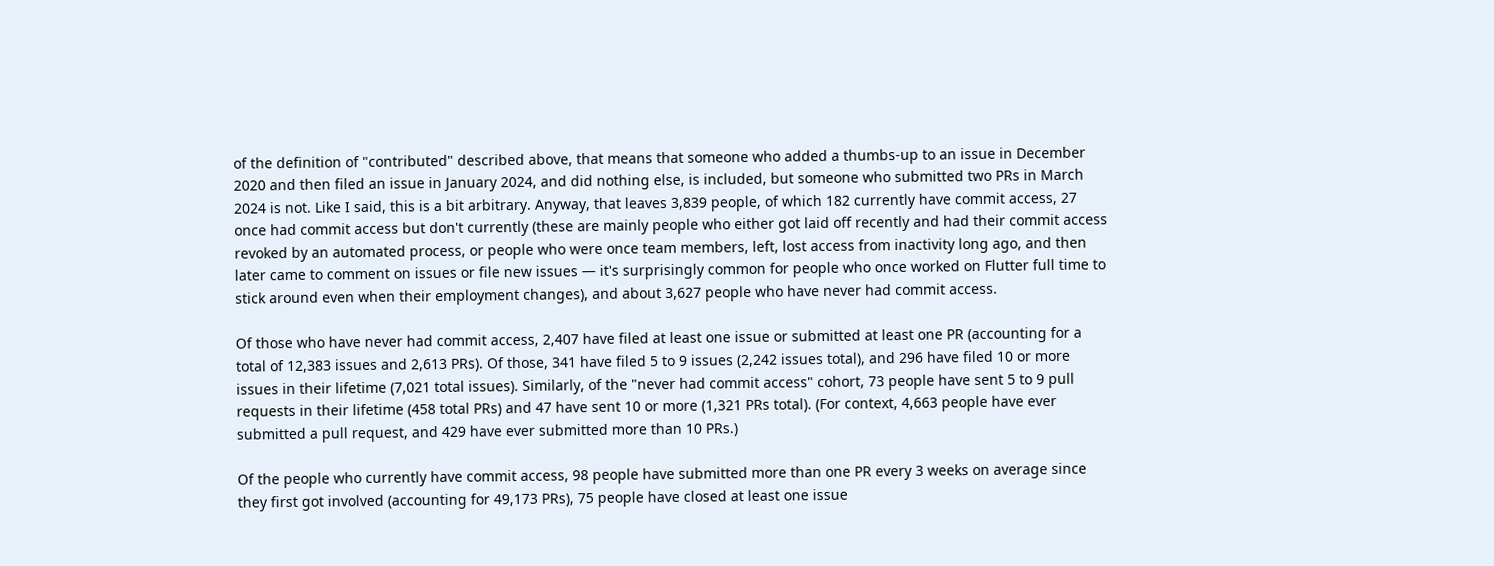of the definition of "contributed" described above, that means that someone who added a thumbs-up to an issue in December 2020 and then filed an issue in January 2024, and did nothing else, is included, but someone who submitted two PRs in March 2024 is not. Like I said, this is a bit arbitrary. Anyway, that leaves 3,839 people, of which 182 currently have commit access, 27 once had commit access but don't currently (these are mainly people who either got laid off recently and had their commit access revoked by an automated process, or people who were once team members, left, lost access from inactivity long ago, and then later came to comment on issues or file new issues — it's surprisingly common for people who once worked on Flutter full time to stick around even when their employment changes), and about 3,627 people who have never had commit access.

Of those who have never had commit access, 2,407 have filed at least one issue or submitted at least one PR (accounting for a total of 12,383 issues and 2,613 PRs). Of those, 341 have filed 5 to 9 issues (2,242 issues total), and 296 have filed 10 or more issues in their lifetime (7,021 total issues). Similarly, of the "never had commit access" cohort, 73 people have sent 5 to 9 pull requests in their lifetime (458 total PRs) and 47 have sent 10 or more (1,321 PRs total). (For context, 4,663 people have ever submitted a pull request, and 429 have ever submitted more than 10 PRs.)

Of the people who currently have commit access, 98 people have submitted more than one PR every 3 weeks on average since they first got involved (accounting for 49,173 PRs), 75 people have closed at least one issue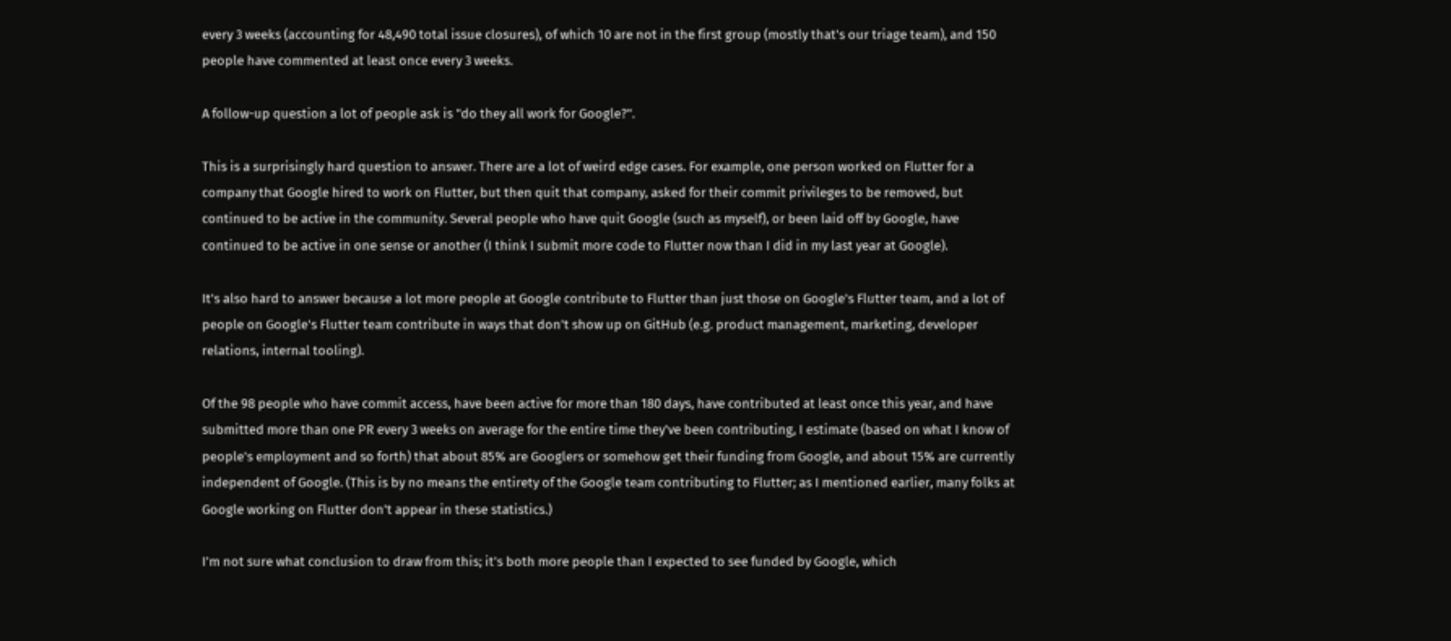every 3 weeks (accounting for 48,490 total issue closures), of which 10 are not in the first group (mostly that's our triage team), and 150 people have commented at least once every 3 weeks.

A follow-up question a lot of people ask is "do they all work for Google?".

This is a surprisingly hard question to answer. There are a lot of weird edge cases. For example, one person worked on Flutter for a company that Google hired to work on Flutter, but then quit that company, asked for their commit privileges to be removed, but continued to be active in the community. Several people who have quit Google (such as myself), or been laid off by Google, have continued to be active in one sense or another (I think I submit more code to Flutter now than I did in my last year at Google).

It's also hard to answer because a lot more people at Google contribute to Flutter than just those on Google's Flutter team, and a lot of people on Google's Flutter team contribute in ways that don't show up on GitHub (e.g. product management, marketing, developer relations, internal tooling).

Of the 98 people who have commit access, have been active for more than 180 days, have contributed at least once this year, and have submitted more than one PR every 3 weeks on average for the entire time they've been contributing, I estimate (based on what I know of people's employment and so forth) that about 85% are Googlers or somehow get their funding from Google, and about 15% are currently independent of Google. (This is by no means the entirety of the Google team contributing to Flutter; as I mentioned earlier, many folks at Google working on Flutter don't appear in these statistics.)

I'm not sure what conclusion to draw from this; it's both more people than I expected to see funded by Google, which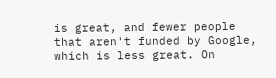is great, and fewer people that aren't funded by Google, which is less great. On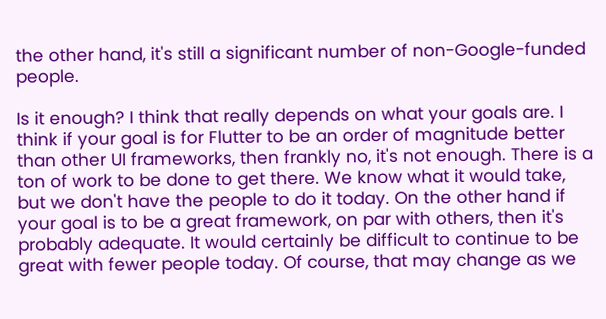the other hand, it's still a significant number of non-Google-funded people.

Is it enough? I think that really depends on what your goals are. I think if your goal is for Flutter to be an order of magnitude better than other UI frameworks, then frankly no, it's not enough. There is a ton of work to be done to get there. We know what it would take, but we don't have the people to do it today. On the other hand if your goal is to be a great framework, on par with others, then it's probably adequate. It would certainly be difficult to continue to be great with fewer people today. Of course, that may change as we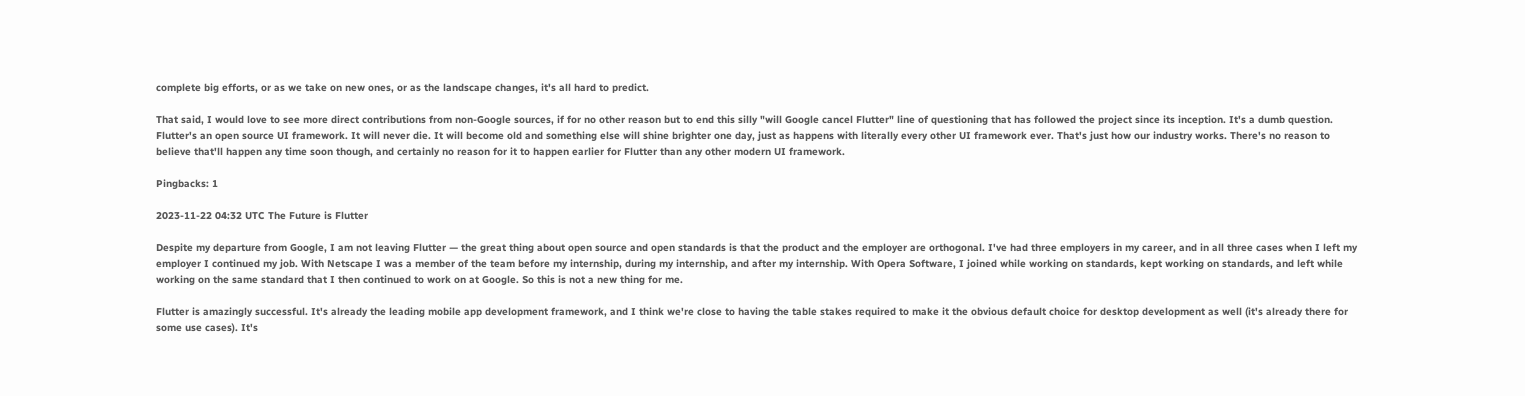complete big efforts, or as we take on new ones, or as the landscape changes, it's all hard to predict.

That said, I would love to see more direct contributions from non-Google sources, if for no other reason but to end this silly "will Google cancel Flutter" line of questioning that has followed the project since its inception. It's a dumb question. Flutter's an open source UI framework. It will never die. It will become old and something else will shine brighter one day, just as happens with literally every other UI framework ever. That's just how our industry works. There's no reason to believe that'll happen any time soon though, and certainly no reason for it to happen earlier for Flutter than any other modern UI framework.

Pingbacks: 1

2023-11-22 04:32 UTC The Future is Flutter

Despite my departure from Google, I am not leaving Flutter — the great thing about open source and open standards is that the product and the employer are orthogonal. I've had three employers in my career, and in all three cases when I left my employer I continued my job. With Netscape I was a member of the team before my internship, during my internship, and after my internship. With Opera Software, I joined while working on standards, kept working on standards, and left while working on the same standard that I then continued to work on at Google. So this is not a new thing for me.

Flutter is amazingly successful. It's already the leading mobile app development framework, and I think we're close to having the table stakes required to make it the obvious default choice for desktop development as well (it's already there for some use cases). It's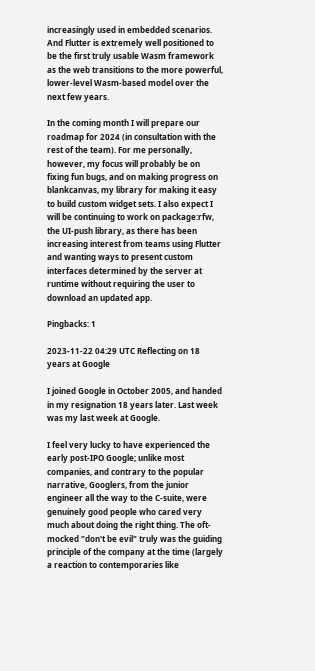increasingly used in embedded scenarios. And Flutter is extremely well positioned to be the first truly usable Wasm framework as the web transitions to the more powerful, lower-level Wasm-based model over the next few years.

In the coming month I will prepare our roadmap for 2024 (in consultation with the rest of the team). For me personally, however, my focus will probably be on fixing fun bugs, and on making progress on blankcanvas, my library for making it easy to build custom widget sets. I also expect I will be continuing to work on package:rfw, the UI-push library, as there has been increasing interest from teams using Flutter and wanting ways to present custom interfaces determined by the server at runtime without requiring the user to download an updated app.

Pingbacks: 1

2023-11-22 04:29 UTC Reflecting on 18 years at Google

I joined Google in October 2005, and handed in my resignation 18 years later. Last week was my last week at Google.

I feel very lucky to have experienced the early post-IPO Google; unlike most companies, and contrary to the popular narrative, Googlers, from the junior engineer all the way to the C-suite, were genuinely good people who cared very much about doing the right thing. The oft-mocked "don't be evil" truly was the guiding principle of the company at the time (largely a reaction to contemporaries like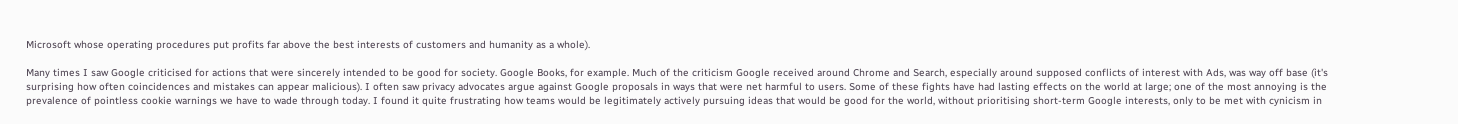Microsoft whose operating procedures put profits far above the best interests of customers and humanity as a whole).

Many times I saw Google criticised for actions that were sincerely intended to be good for society. Google Books, for example. Much of the criticism Google received around Chrome and Search, especially around supposed conflicts of interest with Ads, was way off base (it's surprising how often coincidences and mistakes can appear malicious). I often saw privacy advocates argue against Google proposals in ways that were net harmful to users. Some of these fights have had lasting effects on the world at large; one of the most annoying is the prevalence of pointless cookie warnings we have to wade through today. I found it quite frustrating how teams would be legitimately actively pursuing ideas that would be good for the world, without prioritising short-term Google interests, only to be met with cynicism in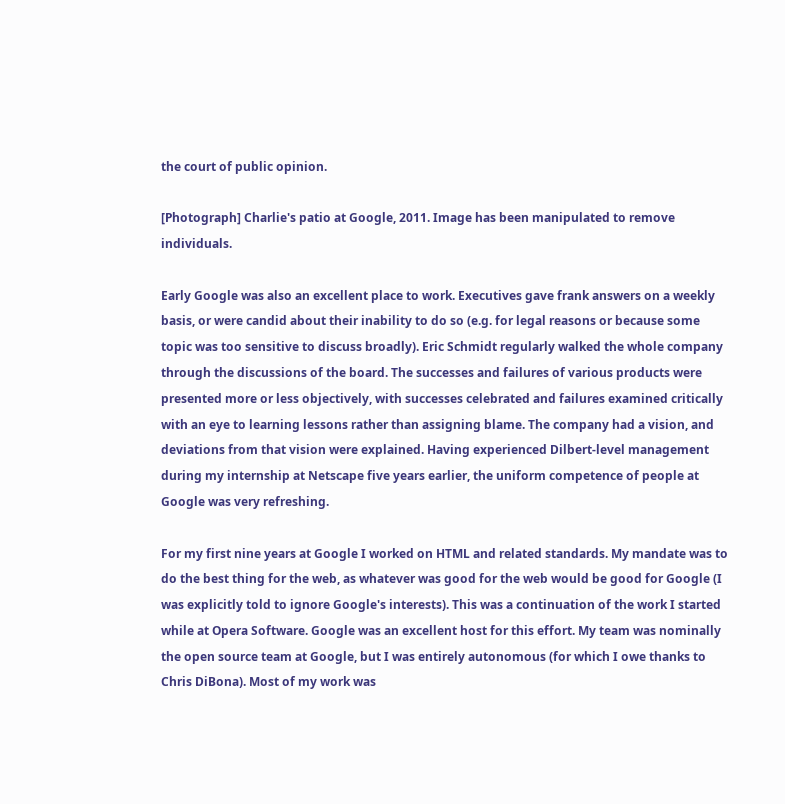the court of public opinion.

[Photograph] Charlie's patio at Google, 2011. Image has been manipulated to remove individuals.

Early Google was also an excellent place to work. Executives gave frank answers on a weekly basis, or were candid about their inability to do so (e.g. for legal reasons or because some topic was too sensitive to discuss broadly). Eric Schmidt regularly walked the whole company through the discussions of the board. The successes and failures of various products were presented more or less objectively, with successes celebrated and failures examined critically with an eye to learning lessons rather than assigning blame. The company had a vision, and deviations from that vision were explained. Having experienced Dilbert-level management during my internship at Netscape five years earlier, the uniform competence of people at Google was very refreshing.

For my first nine years at Google I worked on HTML and related standards. My mandate was to do the best thing for the web, as whatever was good for the web would be good for Google (I was explicitly told to ignore Google's interests). This was a continuation of the work I started while at Opera Software. Google was an excellent host for this effort. My team was nominally the open source team at Google, but I was entirely autonomous (for which I owe thanks to Chris DiBona). Most of my work was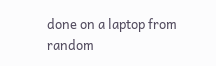done on a laptop from random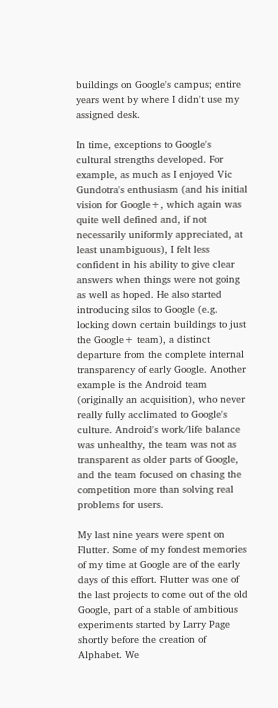buildings on Google's campus; entire years went by where I didn't use my assigned desk.

In time, exceptions to Google's cultural strengths developed. For example, as much as I enjoyed Vic Gundotra's enthusiasm (and his initial vision for Google+, which again was quite well defined and, if not necessarily uniformly appreciated, at least unambiguous), I felt less confident in his ability to give clear answers when things were not going as well as hoped. He also started introducing silos to Google (e.g. locking down certain buildings to just the Google+ team), a distinct departure from the complete internal transparency of early Google. Another example is the Android team (originally an acquisition), who never really fully acclimated to Google's culture. Android's work/life balance was unhealthy, the team was not as transparent as older parts of Google, and the team focused on chasing the competition more than solving real problems for users.

My last nine years were spent on Flutter. Some of my fondest memories of my time at Google are of the early days of this effort. Flutter was one of the last projects to come out of the old Google, part of a stable of ambitious experiments started by Larry Page shortly before the creation of Alphabet. We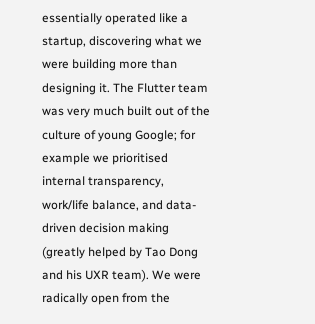essentially operated like a startup, discovering what we were building more than designing it. The Flutter team was very much built out of the culture of young Google; for example we prioritised internal transparency, work/life balance, and data-driven decision making (greatly helped by Tao Dong and his UXR team). We were radically open from the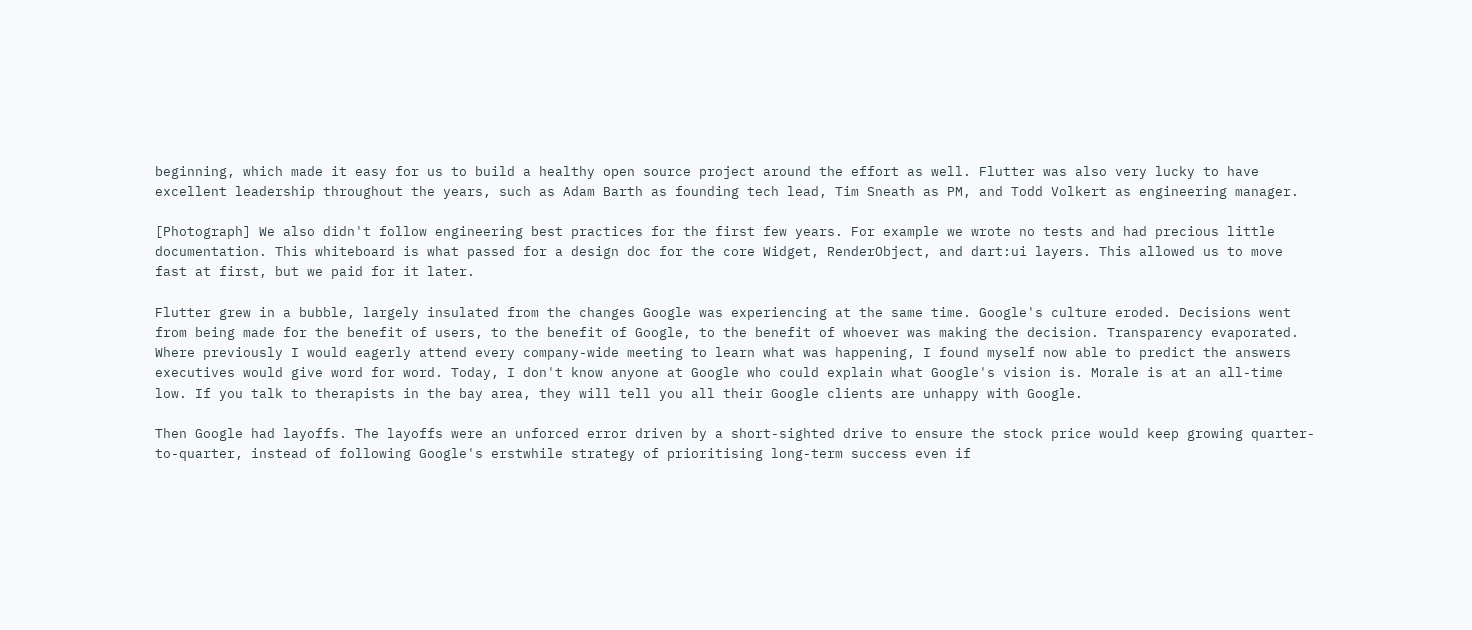beginning, which made it easy for us to build a healthy open source project around the effort as well. Flutter was also very lucky to have excellent leadership throughout the years, such as Adam Barth as founding tech lead, Tim Sneath as PM, and Todd Volkert as engineering manager.

[Photograph] We also didn't follow engineering best practices for the first few years. For example we wrote no tests and had precious little documentation. This whiteboard is what passed for a design doc for the core Widget, RenderObject, and dart:ui layers. This allowed us to move fast at first, but we paid for it later.

Flutter grew in a bubble, largely insulated from the changes Google was experiencing at the same time. Google's culture eroded. Decisions went from being made for the benefit of users, to the benefit of Google, to the benefit of whoever was making the decision. Transparency evaporated. Where previously I would eagerly attend every company-wide meeting to learn what was happening, I found myself now able to predict the answers executives would give word for word. Today, I don't know anyone at Google who could explain what Google's vision is. Morale is at an all-time low. If you talk to therapists in the bay area, they will tell you all their Google clients are unhappy with Google.

Then Google had layoffs. The layoffs were an unforced error driven by a short-sighted drive to ensure the stock price would keep growing quarter-to-quarter, instead of following Google's erstwhile strategy of prioritising long-term success even if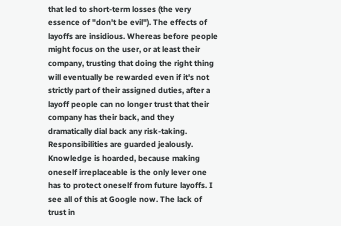that led to short-term losses (the very essence of "don't be evil"). The effects of layoffs are insidious. Whereas before people might focus on the user, or at least their company, trusting that doing the right thing will eventually be rewarded even if it's not strictly part of their assigned duties, after a layoff people can no longer trust that their company has their back, and they dramatically dial back any risk-taking. Responsibilities are guarded jealously. Knowledge is hoarded, because making oneself irreplaceable is the only lever one has to protect oneself from future layoffs. I see all of this at Google now. The lack of trust in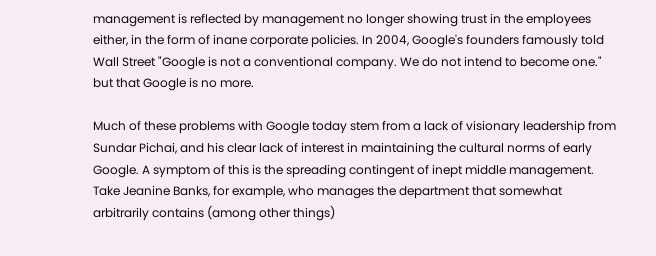management is reflected by management no longer showing trust in the employees either, in the form of inane corporate policies. In 2004, Google's founders famously told Wall Street "Google is not a conventional company. We do not intend to become one." but that Google is no more.

Much of these problems with Google today stem from a lack of visionary leadership from Sundar Pichai, and his clear lack of interest in maintaining the cultural norms of early Google. A symptom of this is the spreading contingent of inept middle management. Take Jeanine Banks, for example, who manages the department that somewhat arbitrarily contains (among other things)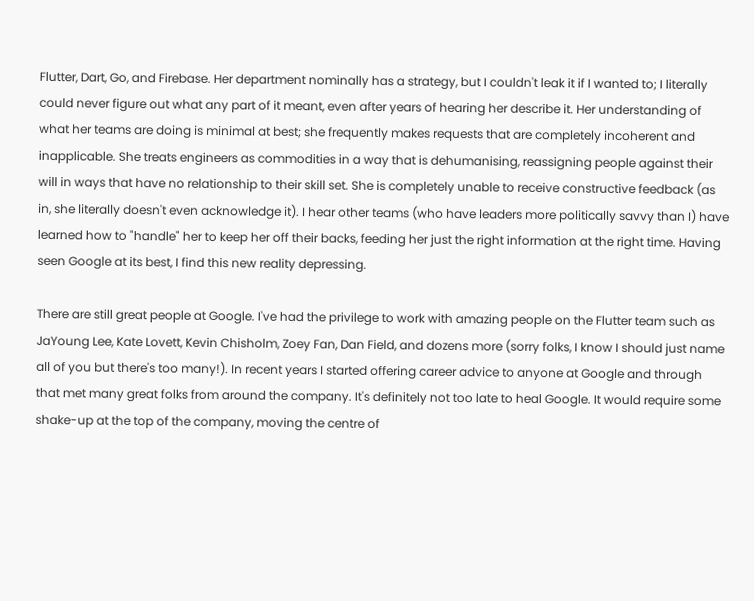Flutter, Dart, Go, and Firebase. Her department nominally has a strategy, but I couldn't leak it if I wanted to; I literally could never figure out what any part of it meant, even after years of hearing her describe it. Her understanding of what her teams are doing is minimal at best; she frequently makes requests that are completely incoherent and inapplicable. She treats engineers as commodities in a way that is dehumanising, reassigning people against their will in ways that have no relationship to their skill set. She is completely unable to receive constructive feedback (as in, she literally doesn't even acknowledge it). I hear other teams (who have leaders more politically savvy than I) have learned how to "handle" her to keep her off their backs, feeding her just the right information at the right time. Having seen Google at its best, I find this new reality depressing.

There are still great people at Google. I've had the privilege to work with amazing people on the Flutter team such as JaYoung Lee, Kate Lovett, Kevin Chisholm, Zoey Fan, Dan Field, and dozens more (sorry folks, I know I should just name all of you but there's too many!). In recent years I started offering career advice to anyone at Google and through that met many great folks from around the company. It's definitely not too late to heal Google. It would require some shake-up at the top of the company, moving the centre of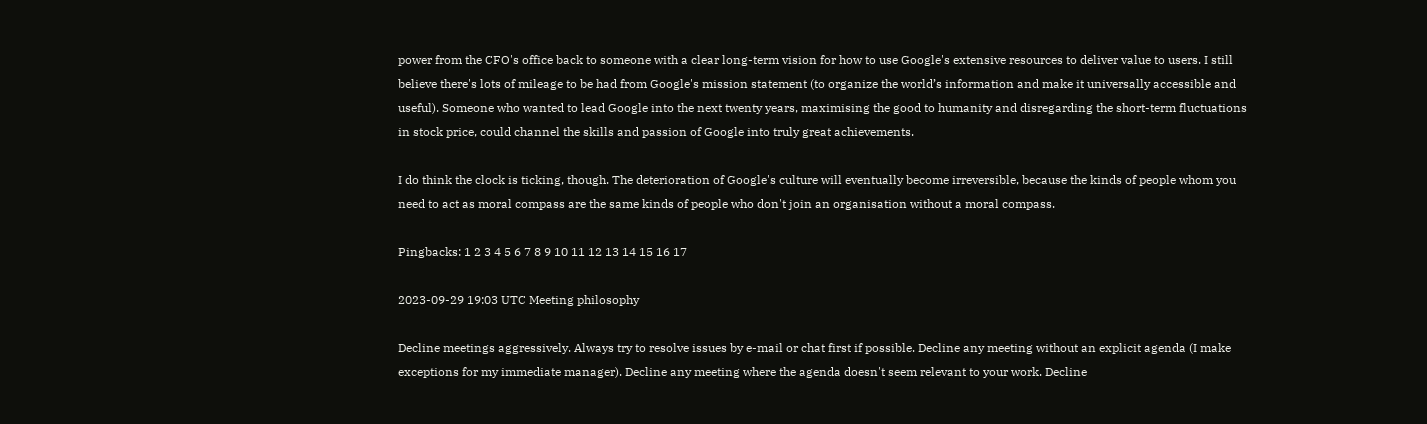power from the CFO's office back to someone with a clear long-term vision for how to use Google's extensive resources to deliver value to users. I still believe there's lots of mileage to be had from Google's mission statement (to organize the world’s information and make it universally accessible and useful). Someone who wanted to lead Google into the next twenty years, maximising the good to humanity and disregarding the short-term fluctuations in stock price, could channel the skills and passion of Google into truly great achievements.

I do think the clock is ticking, though. The deterioration of Google's culture will eventually become irreversible, because the kinds of people whom you need to act as moral compass are the same kinds of people who don't join an organisation without a moral compass.

Pingbacks: 1 2 3 4 5 6 7 8 9 10 11 12 13 14 15 16 17

2023-09-29 19:03 UTC Meeting philosophy

Decline meetings aggressively. Always try to resolve issues by e-mail or chat first if possible. Decline any meeting without an explicit agenda (I make exceptions for my immediate manager). Decline any meeting where the agenda doesn't seem relevant to your work. Decline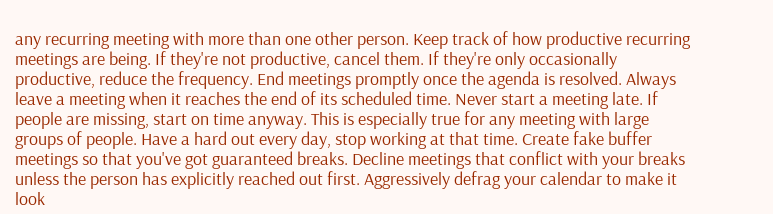any recurring meeting with more than one other person. Keep track of how productive recurring meetings are being. If they're not productive, cancel them. If they're only occasionally productive, reduce the frequency. End meetings promptly once the agenda is resolved. Always leave a meeting when it reaches the end of its scheduled time. Never start a meeting late. If people are missing, start on time anyway. This is especially true for any meeting with large groups of people. Have a hard out every day, stop working at that time. Create fake buffer meetings so that you've got guaranteed breaks. Decline meetings that conflict with your breaks unless the person has explicitly reached out first. Aggressively defrag your calendar to make it look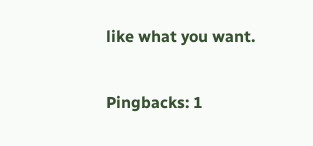like what you want.

Pingbacks: 1